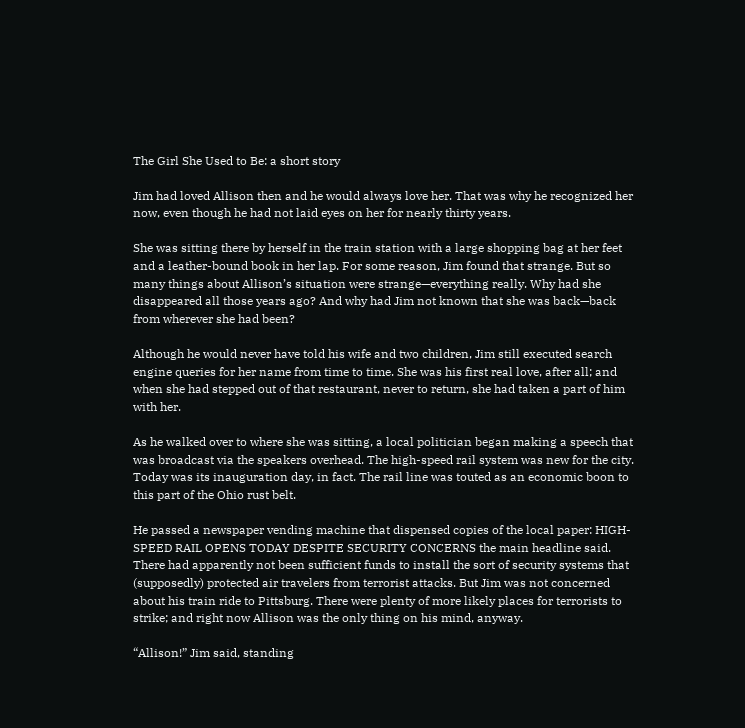The Girl She Used to Be: a short story

Jim had loved Allison then and he would always love her. That was why he recognized her now, even though he had not laid eyes on her for nearly thirty years.

She was sitting there by herself in the train station with a large shopping bag at her feet and a leather-bound book in her lap. For some reason, Jim found that strange. But so many things about Allison’s situation were strange—everything really. Why had she disappeared all those years ago? And why had Jim not known that she was back—back from wherever she had been?

Although he would never have told his wife and two children, Jim still executed search engine queries for her name from time to time. She was his first real love, after all; and when she had stepped out of that restaurant, never to return, she had taken a part of him with her.

As he walked over to where she was sitting, a local politician began making a speech that was broadcast via the speakers overhead. The high-speed rail system was new for the city. Today was its inauguration day, in fact. The rail line was touted as an economic boon to this part of the Ohio rust belt.

He passed a newspaper vending machine that dispensed copies of the local paper: HIGH-SPEED RAIL OPENS TODAY DESPITE SECURITY CONCERNS the main headline said. There had apparently not been sufficient funds to install the sort of security systems that (supposedly) protected air travelers from terrorist attacks. But Jim was not concerned about his train ride to Pittsburg. There were plenty of more likely places for terrorists to strike; and right now Allison was the only thing on his mind, anyway.

“Allison!” Jim said, standing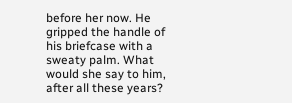before her now. He gripped the handle of his briefcase with a sweaty palm. What would she say to him, after all these years?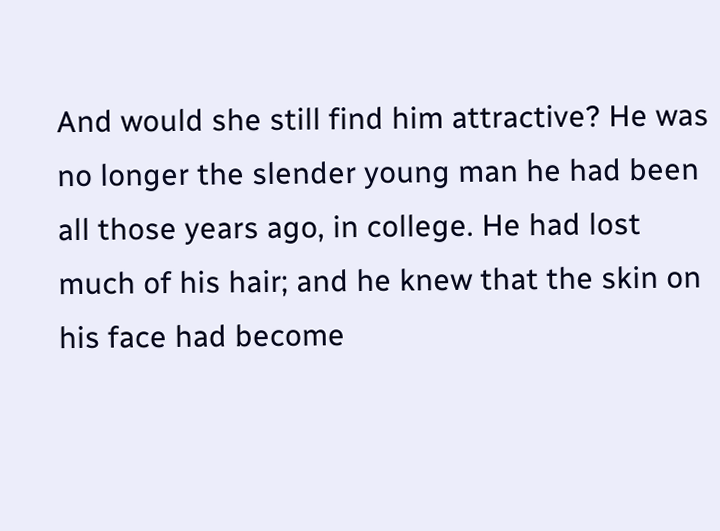And would she still find him attractive? He was no longer the slender young man he had been all those years ago, in college. He had lost much of his hair; and he knew that the skin on his face had become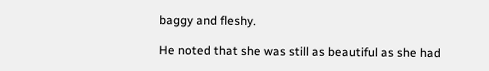baggy and fleshy.

He noted that she was still as beautiful as she had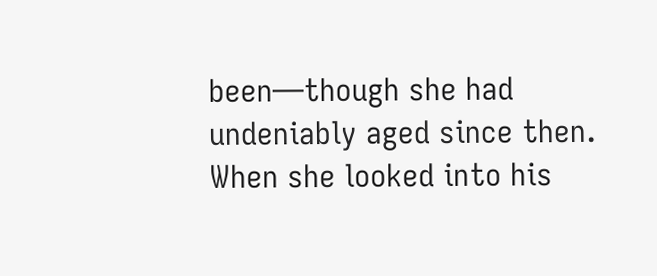been—though she had undeniably aged since then. When she looked into his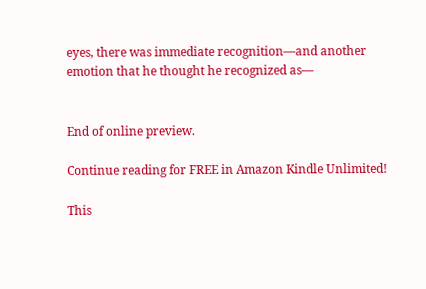eyes, there was immediate recognition—and another emotion that he thought he recognized as—


End of online preview.

Continue reading for FREE in Amazon Kindle Unlimited!

This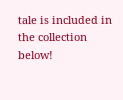tale is included in the collection below!